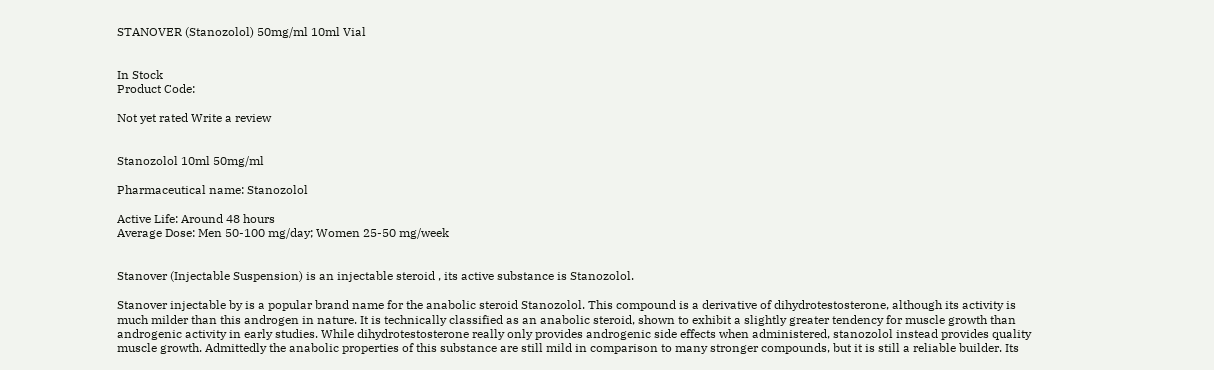STANOVER (Stanozolol) 50mg/ml 10ml Vial


In Stock
Product Code:

Not yet rated Write a review


Stanozolol 10ml 50mg/ml

Pharmaceutical name: Stanozolol

Active Life: Around 48 hours
Average Dose: Men 50-100 mg/day; Women 25-50 mg/week


Stanover (Injectable Suspension) is an injectable steroid , its active substance is Stanozolol.

Stanover injectable by is a popular brand name for the anabolic steroid Stanozolol. This compound is a derivative of dihydrotestosterone, although its activity is much milder than this androgen in nature. It is technically classified as an anabolic steroid, shown to exhibit a slightly greater tendency for muscle growth than androgenic activity in early studies. While dihydrotestosterone really only provides androgenic side effects when administered, stanozolol instead provides quality muscle growth. Admittedly the anabolic properties of this substance are still mild in comparison to many stronger compounds, but it is still a reliable builder. Its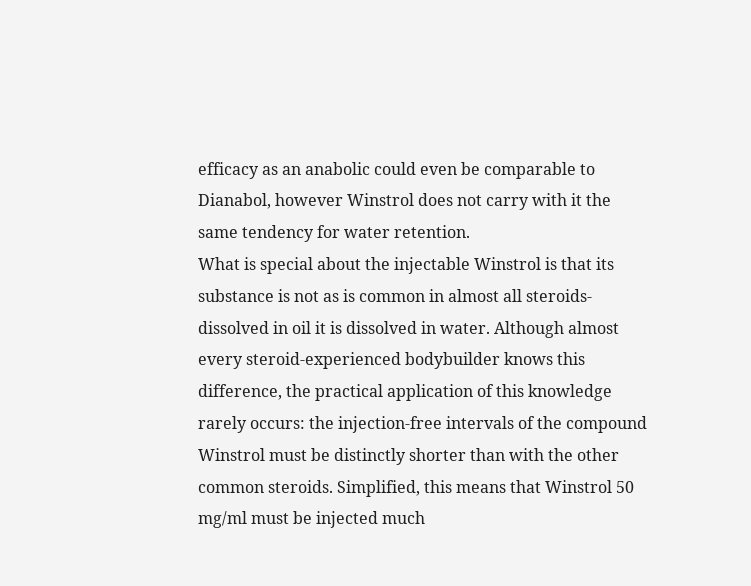efficacy as an anabolic could even be comparable to Dianabol, however Winstrol does not carry with it the same tendency for water retention.
What is special about the injectable Winstrol is that its substance is not as is common in almost all steroids-dissolved in oil it is dissolved in water. Although almost every steroid-experienced bodybuilder knows this difference, the practical application of this knowledge rarely occurs: the injection-free intervals of the compound Winstrol must be distinctly shorter than with the other common steroids. Simplified, this means that Winstrol 50 mg/ml must be injected much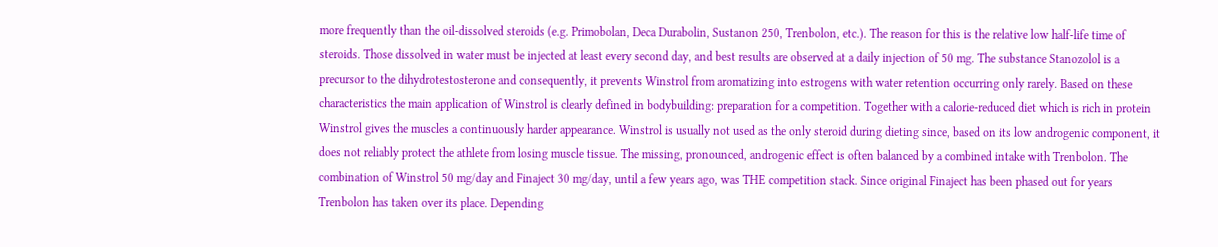more frequently than the oil-dissolved steroids (e.g. Primobolan, Deca Durabolin, Sustanon 250, Trenbolon, etc.). The reason for this is the relative low half-life time of steroids. Those dissolved in water must be injected at least every second day, and best results are observed at a daily injection of 50 mg. The substance Stanozolol is a precursor to the dihydrotestosterone and consequently, it prevents Winstrol from aromatizing into estrogens with water retention occurring only rarely. Based on these characteristics the main application of Winstrol is clearly defined in bodybuilding: preparation for a competition. Together with a calorie-reduced diet which is rich in protein Winstrol gives the muscles a continuously harder appearance. Winstrol is usually not used as the only steroid during dieting since, based on its low androgenic component, it does not reliably protect the athlete from losing muscle tissue. The missing, pronounced, androgenic effect is often balanced by a combined intake with Trenbolon. The combination of Winstrol 50 mg/day and Finaject 30 mg/day, until a few years ago, was THE competition stack. Since original Finaject has been phased out for years Trenbolon has taken over its place. Depending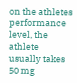on the athletes performance level, the athlete usually takes 50 mg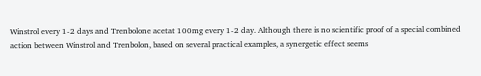Winstrol every 1-2 days and Trenbolone acetat 100mg every 1-2 day. Although there is no scientific proof of a special combined action between Winstrol and Trenbolon, based on several practical examples, a synergetic effect seems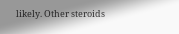likely. Other steroids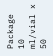Package 10 ml/vial x 50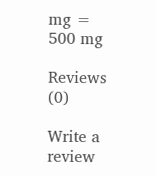mg = 500 mg

Reviews (0)

Write a review